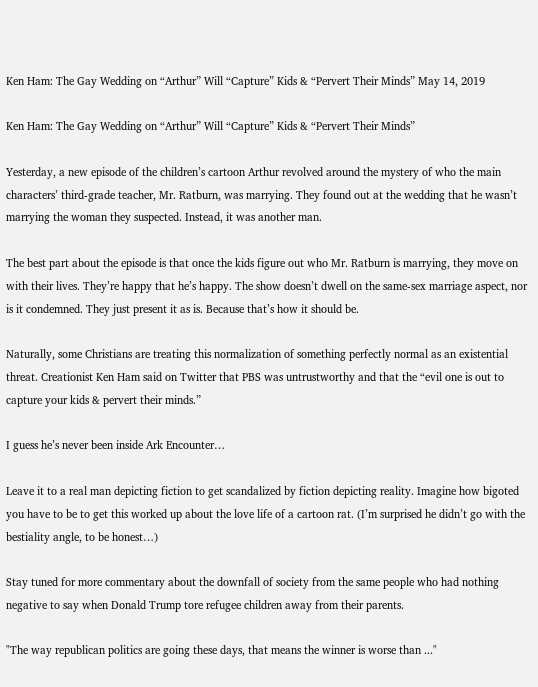Ken Ham: The Gay Wedding on “Arthur” Will “Capture” Kids & “Pervert Their Minds” May 14, 2019

Ken Ham: The Gay Wedding on “Arthur” Will “Capture” Kids & “Pervert Their Minds”

Yesterday, a new episode of the children’s cartoon Arthur revolved around the mystery of who the main characters’ third-grade teacher, Mr. Ratburn, was marrying. They found out at the wedding that he wasn’t marrying the woman they suspected. Instead, it was another man.

The best part about the episode is that once the kids figure out who Mr. Ratburn is marrying, they move on with their lives. They’re happy that he’s happy. The show doesn’t dwell on the same-sex marriage aspect, nor is it condemned. They just present it as is. Because that’s how it should be.

Naturally, some Christians are treating this normalization of something perfectly normal as an existential threat. Creationist Ken Ham said on Twitter that PBS was untrustworthy and that the “evil one is out to capture your kids & pervert their minds.”

I guess he’s never been inside Ark Encounter…

Leave it to a real man depicting fiction to get scandalized by fiction depicting reality. Imagine how bigoted you have to be to get this worked up about the love life of a cartoon rat. (I’m surprised he didn’t go with the bestiality angle, to be honest…)

Stay tuned for more commentary about the downfall of society from the same people who had nothing negative to say when Donald Trump tore refugee children away from their parents.

"The way republican politics are going these days, that means the winner is worse than ..."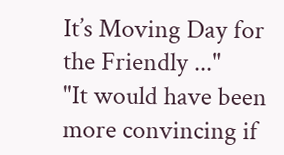It’s Moving Day for the Friendly ..."
"It would have been more convincing if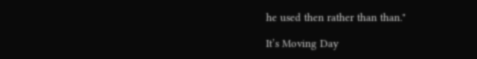he used then rather than than."

It’s Moving Day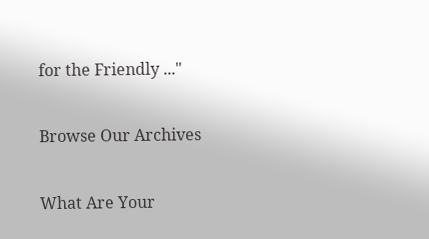for the Friendly ..."

Browse Our Archives

What Are Your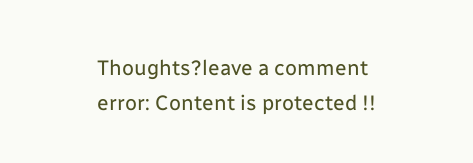Thoughts?leave a comment
error: Content is protected !!